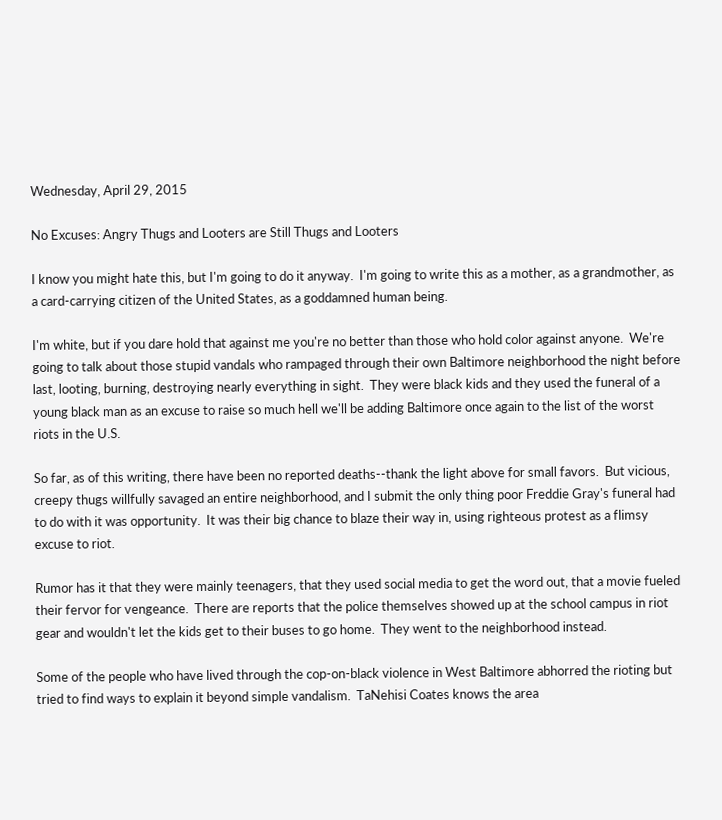Wednesday, April 29, 2015

No Excuses: Angry Thugs and Looters are Still Thugs and Looters

I know you might hate this, but I'm going to do it anyway.  I'm going to write this as a mother, as a grandmother, as a card-carrying citizen of the United States, as a goddamned human being.

I'm white, but if you dare hold that against me you're no better than those who hold color against anyone.  We're going to talk about those stupid vandals who rampaged through their own Baltimore neighborhood the night before last, looting, burning, destroying nearly everything in sight.  They were black kids and they used the funeral of a young black man as an excuse to raise so much hell we'll be adding Baltimore once again to the list of the worst riots in the U.S.

So far, as of this writing, there have been no reported deaths--thank the light above for small favors.  But vicious, creepy thugs willfully savaged an entire neighborhood, and I submit the only thing poor Freddie Gray's funeral had to do with it was opportunity.  It was their big chance to blaze their way in, using righteous protest as a flimsy excuse to riot.

Rumor has it that they were mainly teenagers, that they used social media to get the word out, that a movie fueled their fervor for vengeance.  There are reports that the police themselves showed up at the school campus in riot gear and wouldn't let the kids get to their buses to go home.  They went to the neighborhood instead.

Some of the people who have lived through the cop-on-black violence in West Baltimore abhorred the rioting but tried to find ways to explain it beyond simple vandalism.  TaNehisi Coates knows the area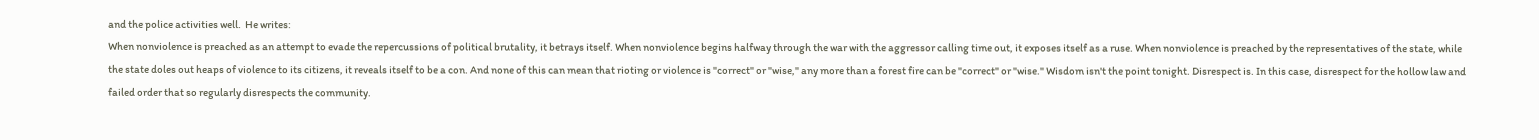and the police activities well.  He writes:
When nonviolence is preached as an attempt to evade the repercussions of political brutality, it betrays itself. When nonviolence begins halfway through the war with the aggressor calling time out, it exposes itself as a ruse. When nonviolence is preached by the representatives of the state, while the state doles out heaps of violence to its citizens, it reveals itself to be a con. And none of this can mean that rioting or violence is "correct" or "wise," any more than a forest fire can be "correct" or "wise." Wisdom isn't the point tonight. Disrespect is. In this case, disrespect for the hollow law and failed order that so regularly disrespects the community.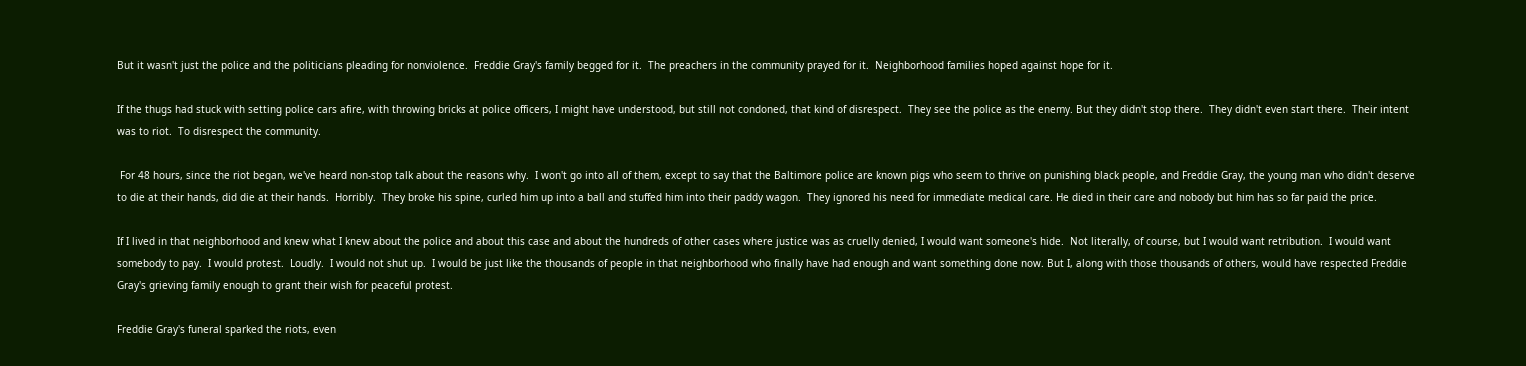But it wasn't just the police and the politicians pleading for nonviolence.  Freddie Gray's family begged for it.  The preachers in the community prayed for it.  Neighborhood families hoped against hope for it.

If the thugs had stuck with setting police cars afire, with throwing bricks at police officers, I might have understood, but still not condoned, that kind of disrespect.  They see the police as the enemy. But they didn't stop there.  They didn't even start there.  Their intent was to riot.  To disrespect the community.

 For 48 hours, since the riot began, we've heard non-stop talk about the reasons why.  I won't go into all of them, except to say that the Baltimore police are known pigs who seem to thrive on punishing black people, and Freddie Gray, the young man who didn't deserve to die at their hands, did die at their hands.  Horribly.  They broke his spine, curled him up into a ball and stuffed him into their paddy wagon.  They ignored his need for immediate medical care. He died in their care and nobody but him has so far paid the price.

If I lived in that neighborhood and knew what I knew about the police and about this case and about the hundreds of other cases where justice was as cruelly denied, I would want someone's hide.  Not literally, of course, but I would want retribution.  I would want somebody to pay.  I would protest.  Loudly.  I would not shut up.  I would be just like the thousands of people in that neighborhood who finally have had enough and want something done now. But I, along with those thousands of others, would have respected Freddie Gray's grieving family enough to grant their wish for peaceful protest.

Freddie Gray's funeral sparked the riots, even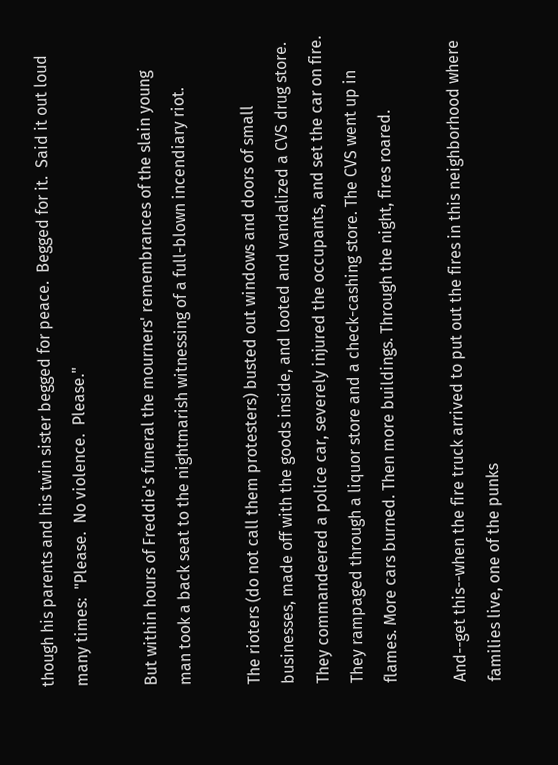though his parents and his twin sister begged for peace.  Begged for it.  Said it out loud many times:  "Please.  No violence.  Please."

But within hours of Freddie's funeral the mourners' remembrances of the slain young man took a back seat to the nightmarish witnessing of a full-blown incendiary riot.

The rioters (do not call them protesters) busted out windows and doors of small businesses, made off with the goods inside, and looted and vandalized a CVS drug store.  They commandeered a police car, severely injured the occupants, and set the car on fire. They rampaged through a liquor store and a check-cashing store. The CVS went up in flames. More cars burned. Then more buildings. Through the night, fires roared.

And--get this--when the fire truck arrived to put out the fires in this neighborhood where families live, one of the punks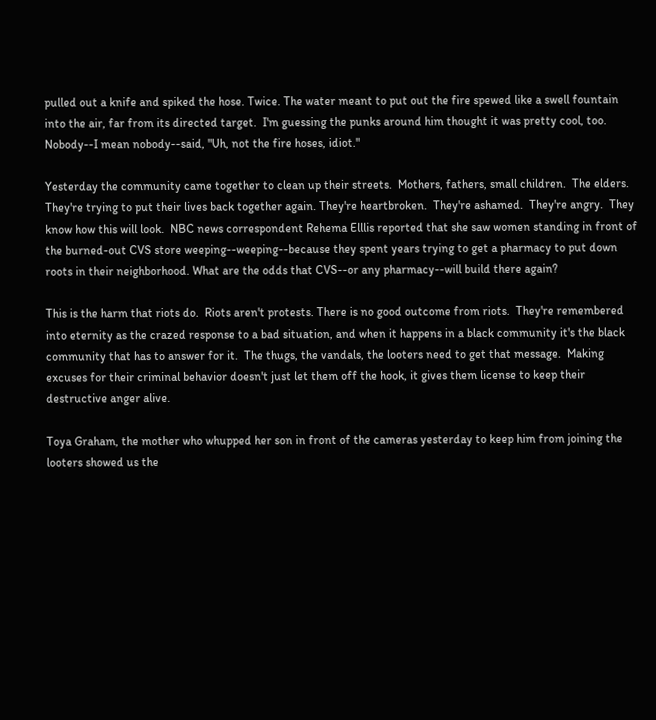pulled out a knife and spiked the hose. Twice. The water meant to put out the fire spewed like a swell fountain into the air, far from its directed target.  I'm guessing the punks around him thought it was pretty cool, too.  Nobody--I mean nobody--said, "Uh, not the fire hoses, idiot."

Yesterday the community came together to clean up their streets.  Mothers, fathers, small children.  The elders.  They're trying to put their lives back together again. They're heartbroken.  They're ashamed.  They're angry.  They know how this will look.  NBC news correspondent Rehema Elllis reported that she saw women standing in front of the burned-out CVS store weeping--weeping--because they spent years trying to get a pharmacy to put down roots in their neighborhood. What are the odds that CVS--or any pharmacy--will build there again?

This is the harm that riots do.  Riots aren't protests. There is no good outcome from riots.  They're remembered into eternity as the crazed response to a bad situation, and when it happens in a black community it's the black community that has to answer for it.  The thugs, the vandals, the looters need to get that message.  Making excuses for their criminal behavior doesn't just let them off the hook, it gives them license to keep their destructive anger alive.

Toya Graham, the mother who whupped her son in front of the cameras yesterday to keep him from joining the looters showed us the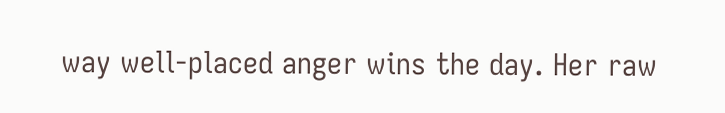way well-placed anger wins the day. Her raw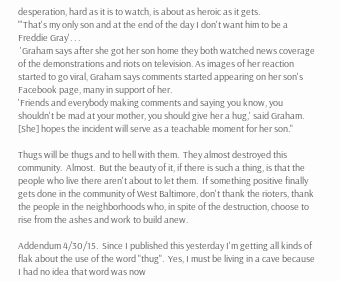desperation, hard as it is to watch, is about as heroic as it gets.
"'That's my only son and at the end of the day I don't want him to be a Freddie Gray'. . .
 'Graham says after she got her son home they both watched news coverage of the demonstrations and riots on television. As images of her reaction started to go viral, Graham says comments started appearing on her son's Facebook page, many in support of her.
'Friends and everybody making comments and saying you know, you shouldn't be mad at your mother, you should give her a hug,' said Graham.  [She] hopes the incident will serve as a teachable moment for her son."

Thugs will be thugs and to hell with them.  They almost destroyed this community.  Almost.  But the beauty of it, if there is such a thing, is that the people who live there aren't about to let them.  If something positive finally gets done in the community of West Baltimore, don't thank the rioters, thank the people in the neighborhoods who, in spite of the destruction, choose to rise from the ashes and work to build anew.

Addendum 4/30/15.  Since I published this yesterday I'm getting all kinds of flak about the use of the word "thug".  Yes, I must be living in a cave because I had no idea that word was now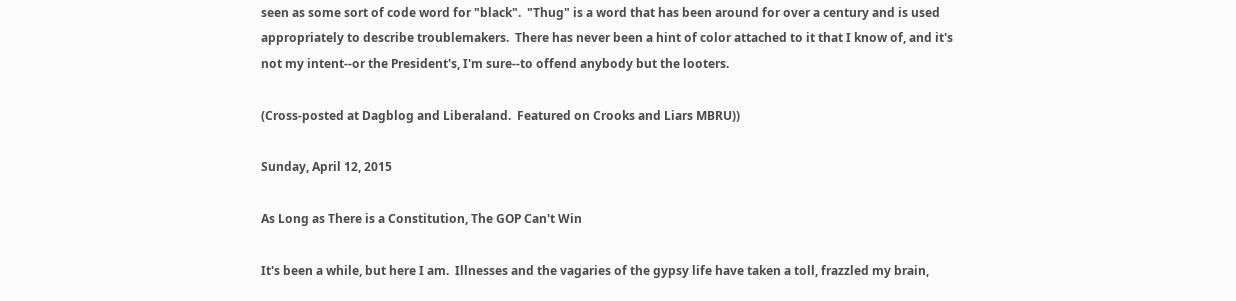seen as some sort of code word for "black".  "Thug" is a word that has been around for over a century and is used appropriately to describe troublemakers.  There has never been a hint of color attached to it that I know of, and it's not my intent--or the President's, I'm sure--to offend anybody but the looters.

(Cross-posted at Dagblog and Liberaland.  Featured on Crooks and Liars MBRU))

Sunday, April 12, 2015

As Long as There is a Constitution, The GOP Can't Win

It's been a while, but here I am.  Illnesses and the vagaries of the gypsy life have taken a toll, frazzled my brain,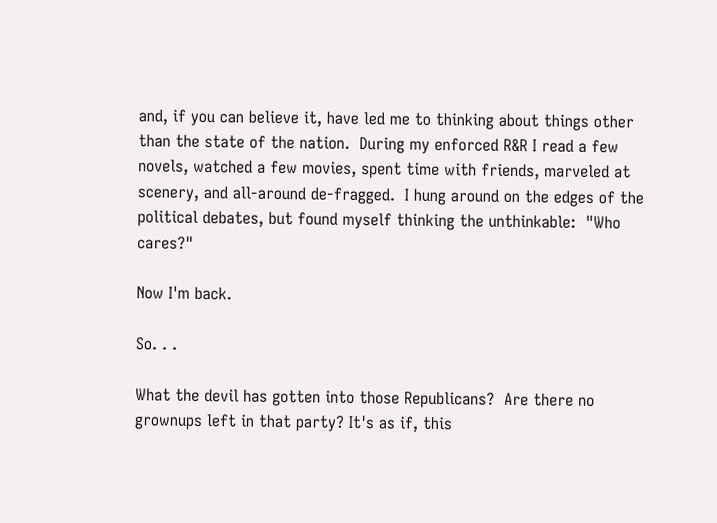and, if you can believe it, have led me to thinking about things other than the state of the nation.  During my enforced R&R I read a few novels, watched a few movies, spent time with friends, marveled at scenery, and all-around de-fragged.  I hung around on the edges of the political debates, but found myself thinking the unthinkable:  "Who cares?"

Now I'm back.

So. . .

What the devil has gotten into those Republicans?  Are there no grownups left in that party? It's as if, this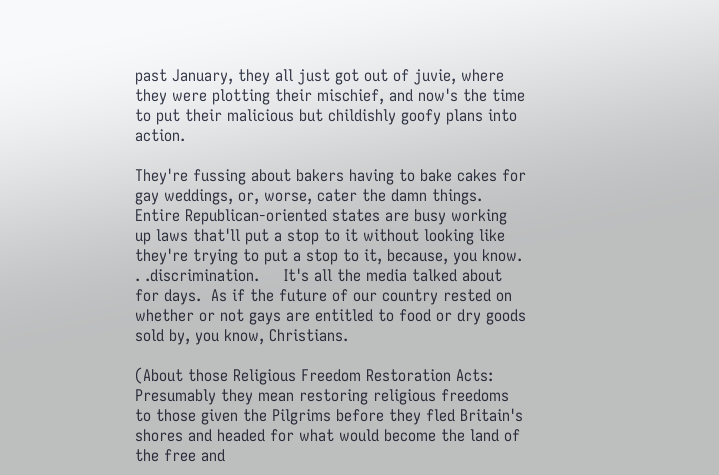past January, they all just got out of juvie, where they were plotting their mischief, and now's the time to put their malicious but childishly goofy plans into action.

They're fussing about bakers having to bake cakes for gay weddings, or, worse, cater the damn things.  Entire Republican-oriented states are busy working up laws that'll put a stop to it without looking like they're trying to put a stop to it, because, you know. . .discrimination.     It's all the media talked about for days.  As if the future of our country rested on whether or not gays are entitled to food or dry goods sold by, you know, Christians.

(About those Religious Freedom Restoration Acts:  Presumably they mean restoring religious freedoms to those given the Pilgrims before they fled Britain's shores and headed for what would become the land of the free and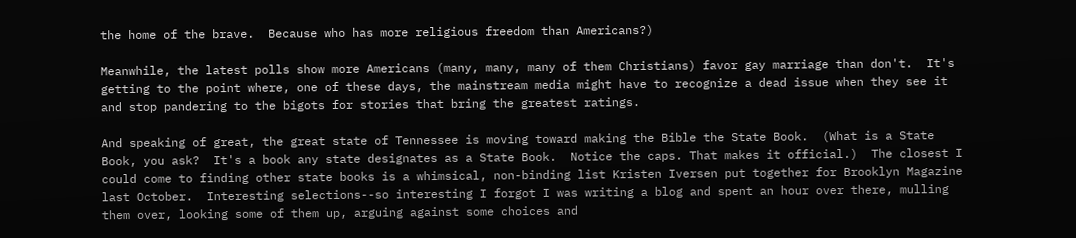the home of the brave.  Because who has more religious freedom than Americans?)

Meanwhile, the latest polls show more Americans (many, many, many of them Christians) favor gay marriage than don't.  It's getting to the point where, one of these days, the mainstream media might have to recognize a dead issue when they see it and stop pandering to the bigots for stories that bring the greatest ratings.

And speaking of great, the great state of Tennessee is moving toward making the Bible the State Book.  (What is a State Book, you ask?  It's a book any state designates as a State Book.  Notice the caps. That makes it official.)  The closest I could come to finding other state books is a whimsical, non-binding list Kristen Iversen put together for Brooklyn Magazine last October.  Interesting selections--so interesting I forgot I was writing a blog and spent an hour over there, mulling them over, looking some of them up, arguing against some choices and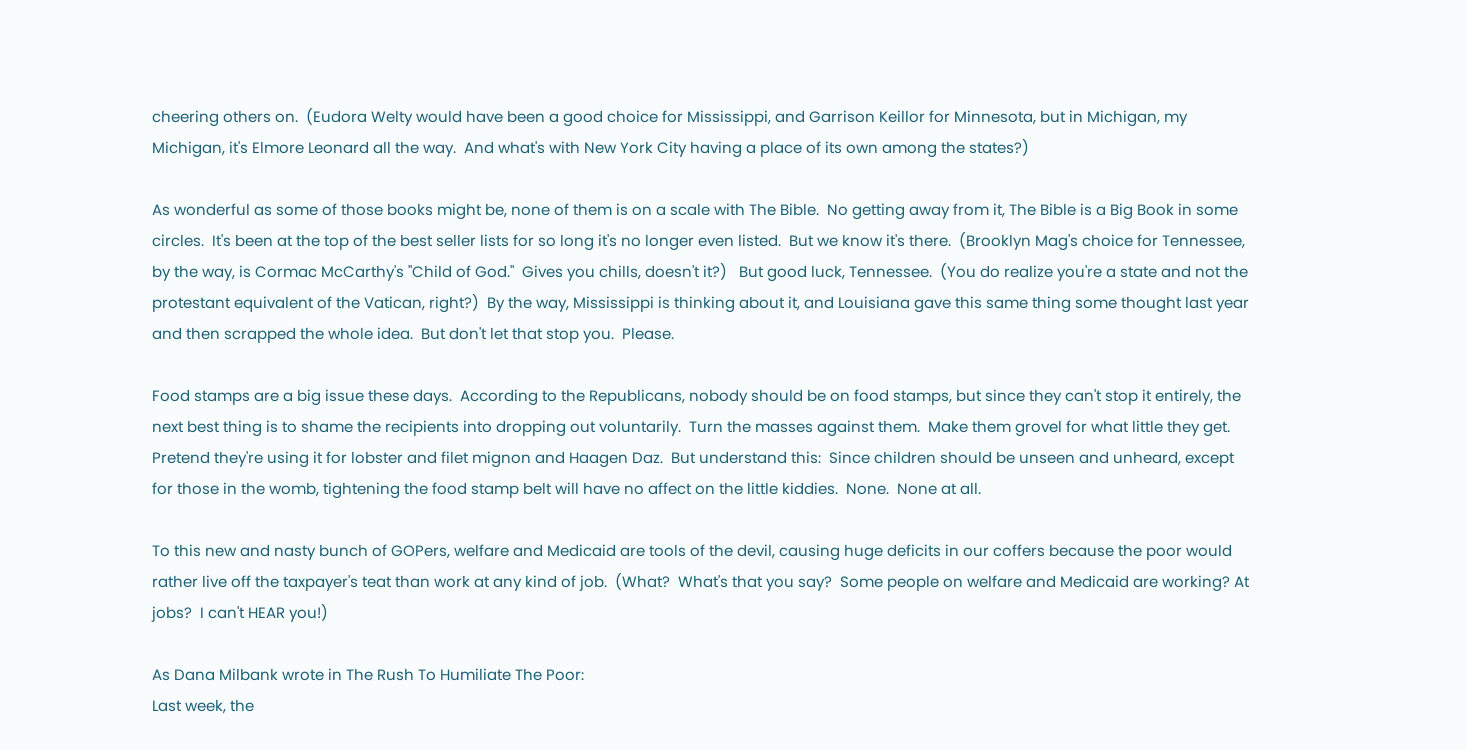cheering others on.  (Eudora Welty would have been a good choice for Mississippi, and Garrison Keillor for Minnesota, but in Michigan, my Michigan, it's Elmore Leonard all the way.  And what's with New York City having a place of its own among the states?)

As wonderful as some of those books might be, none of them is on a scale with The Bible.  No getting away from it, The Bible is a Big Book in some circles.  It's been at the top of the best seller lists for so long it's no longer even listed.  But we know it's there.  (Brooklyn Mag's choice for Tennessee, by the way, is Cormac McCarthy's "Child of God."  Gives you chills, doesn't it?)   But good luck, Tennessee.  (You do realize you're a state and not the protestant equivalent of the Vatican, right?)  By the way, Mississippi is thinking about it, and Louisiana gave this same thing some thought last year and then scrapped the whole idea.  But don't let that stop you.  Please.

Food stamps are a big issue these days.  According to the Republicans, nobody should be on food stamps, but since they can't stop it entirely, the next best thing is to shame the recipients into dropping out voluntarily.  Turn the masses against them.  Make them grovel for what little they get.  Pretend they're using it for lobster and filet mignon and Haagen Daz.  But understand this:  Since children should be unseen and unheard, except for those in the womb, tightening the food stamp belt will have no affect on the little kiddies.  None.  None at all.

To this new and nasty bunch of GOPers, welfare and Medicaid are tools of the devil, causing huge deficits in our coffers because the poor would rather live off the taxpayer's teat than work at any kind of job.  (What?  What's that you say?  Some people on welfare and Medicaid are working? At jobs?  I can't HEAR you!)

As Dana Milbank wrote in The Rush To Humiliate The Poor:
Last week, the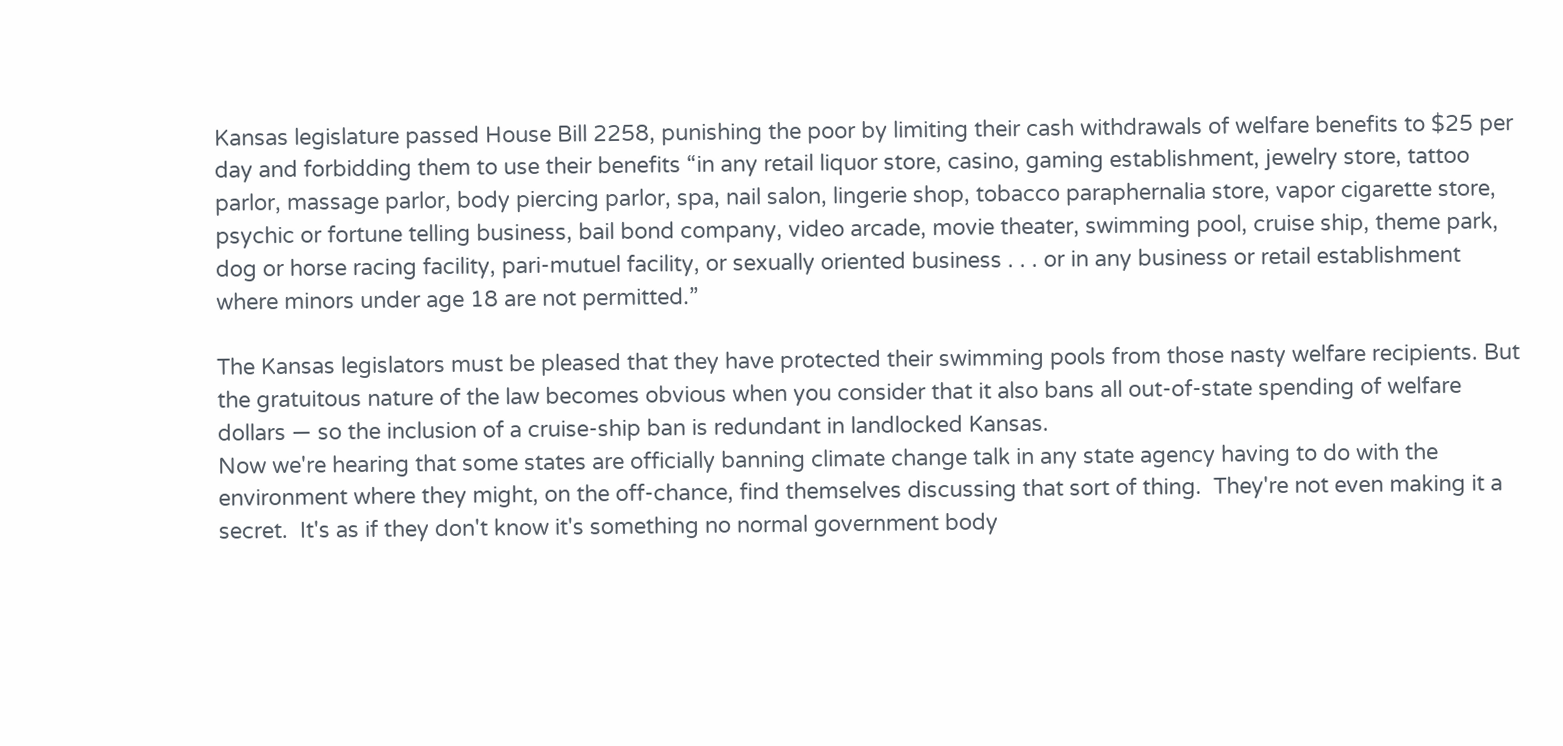Kansas legislature passed House Bill 2258, punishing the poor by limiting their cash withdrawals of welfare benefits to $25 per day and forbidding them to use their benefits “in any retail liquor store, casino, gaming establishment, jewelry store, tattoo parlor, massage parlor, body piercing parlor, spa, nail salon, lingerie shop, tobacco paraphernalia store, vapor cigarette store, psychic or fortune telling business, bail bond company, video arcade, movie theater, swimming pool, cruise ship, theme park, dog or horse racing facility, pari-mutuel facility, or sexually oriented business . . . or in any business or retail establishment where minors under age 18 are not permitted.”

The Kansas legislators must be pleased that they have protected their swimming pools from those nasty welfare recipients. But the gratuitous nature of the law becomes obvious when you consider that it also bans all out-of-state spending of welfare dollars — so the inclusion of a cruise-ship ban is redundant in landlocked Kansas.
Now we're hearing that some states are officially banning climate change talk in any state agency having to do with the environment where they might, on the off-chance, find themselves discussing that sort of thing.  They're not even making it a secret.  It's as if they don't know it's something no normal government body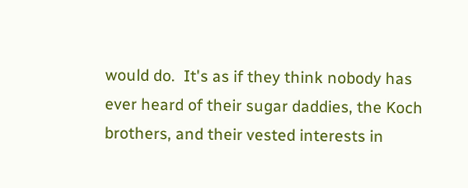would do.  It's as if they think nobody has ever heard of their sugar daddies, the Koch brothers, and their vested interests in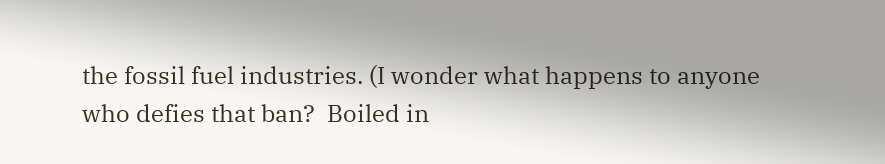the fossil fuel industries. (I wonder what happens to anyone who defies that ban?  Boiled in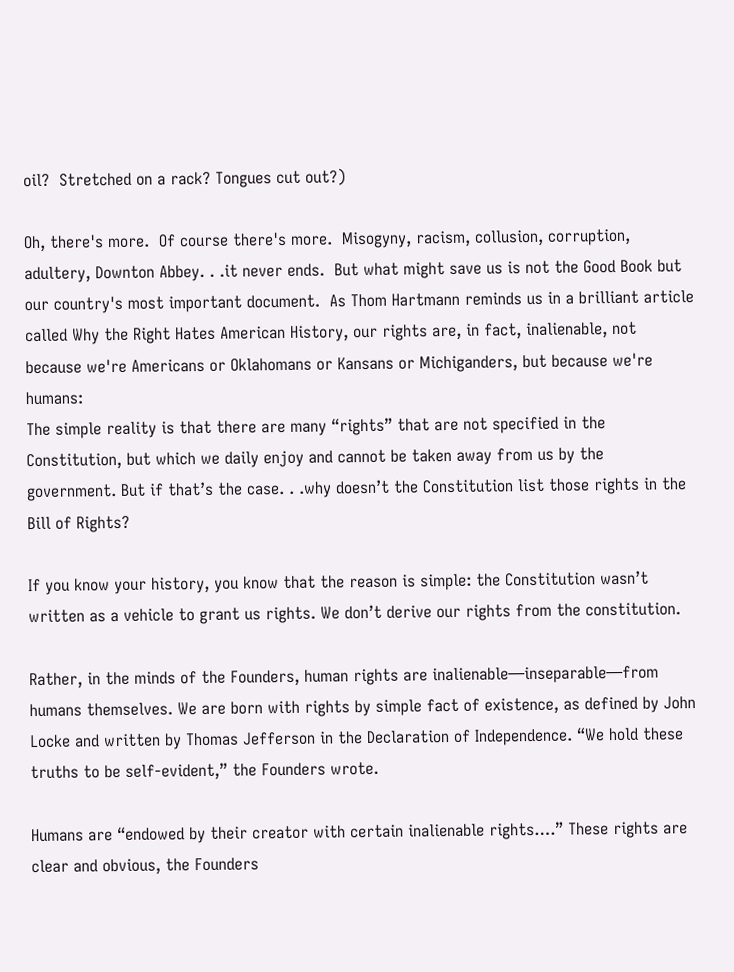oil?  Stretched on a rack? Tongues cut out?)

Oh, there's more.  Of course there's more.  Misogyny, racism, collusion, corruption, adultery, Downton Abbey. . .it never ends.  But what might save us is not the Good Book but our country's most important document.  As Thom Hartmann reminds us in a brilliant article called Why the Right Hates American History, our rights are, in fact, inalienable, not because we're Americans or Oklahomans or Kansans or Michiganders, but because we're humans:
The simple reality is that there are many “rights” that are not specified in the Constitution, but which we daily enjoy and cannot be taken away from us by the government. But if that’s the case. . .why doesn’t the Constitution list those rights in the Bill of Rights?

If you know your history, you know that the reason is simple: the Constitution wasn’t written as a vehicle to grant us rights. We don’t derive our rights from the constitution.

Rather, in the minds of the Founders, human rights are inalienable—inseparable—from humans themselves. We are born with rights by simple fact of existence, as defined by John Locke and written by Thomas Jefferson in the Declaration of Independence. “We hold these truths to be self-evident,” the Founders wrote.

Humans are “endowed by their creator with certain inalienable rights….” These rights are clear and obvious, the Founders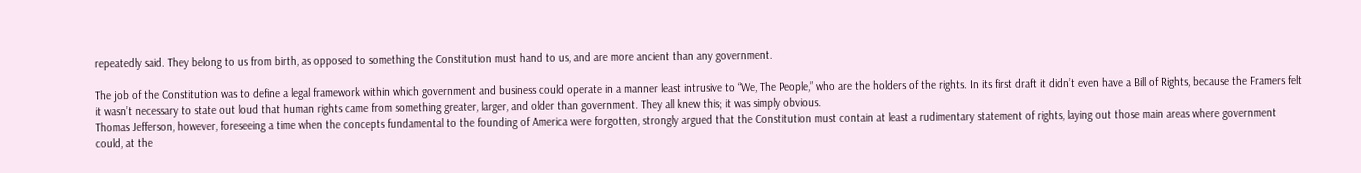repeatedly said. They belong to us from birth, as opposed to something the Constitution must hand to us, and are more ancient than any government.

The job of the Constitution was to define a legal framework within which government and business could operate in a manner least intrusive to “We, The People,” who are the holders of the rights. In its first draft it didn’t even have a Bill of Rights, because the Framers felt it wasn’t necessary to state out loud that human rights came from something greater, larger, and older than government. They all knew this; it was simply obvious.
Thomas Jefferson, however, foreseeing a time when the concepts fundamental to the founding of America were forgotten, strongly argued that the Constitution must contain at least a rudimentary statement of rights, laying out those main areas where government could, at the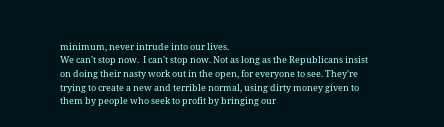minimum, never intrude into our lives.
We can't stop now.  I can't stop now. Not as long as the Republicans insist on doing their nasty work out in the open, for everyone to see. They're trying to create a new and terrible normal, using dirty money given to them by people who seek to profit by bringing our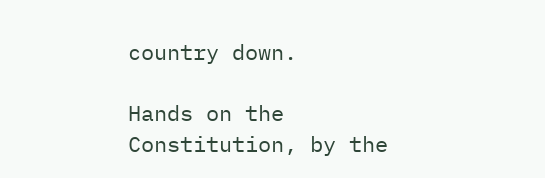country down.

Hands on the Constitution, by the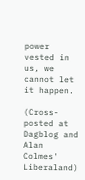power vested in us, we cannot let it happen.

(Cross-posted at Dagblog and Alan Colmes' Liberaland)